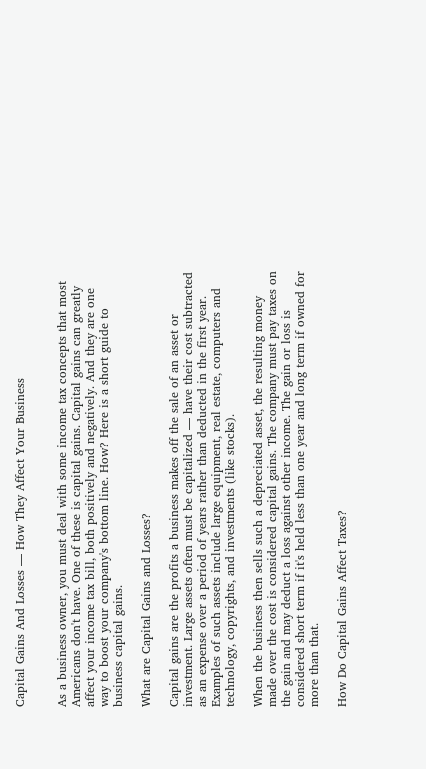Capital Gains And Losses — How They Affect Your Business


As a business owner, you must deal with some income tax concepts that most Americans don't have. One of these is capital gains. Capital gains can greatly affect your income tax bill, both positively and negatively. And they are one way to boost your company's bottom line. How? Here is a short guide to business capital gains.

What are Capital Gains and Losses?

Capital gains are the profits a business makes off the sale of an asset or investment. Large assets often must be capitalized — have their cost subtracted as an expense over a period of years rather than deducted in the first year. Examples of such assets include large equipment, real estate, computers and technology, copyrights, and investments (like stocks).

When the business then sells such a depreciated asset, the resulting money made over the cost is considered capital gains. The company must pay taxes on the gain and may deduct a loss against other income. The gain or loss is considered short term if it's held less than one year and long term if owned for more than that.

How Do Capital Gains Affect Taxes?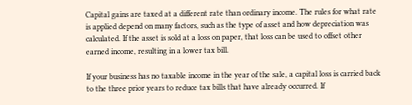Capital gains are taxed at a different rate than ordinary income. The rules for what rate is applied depend on many factors, such as the type of asset and how depreciation was calculated. If the asset is sold at a loss on paper, that loss can be used to offset other earned income, resulting in a lower tax bill.

If your business has no taxable income in the year of the sale, a capital loss is carried back to the three prior years to reduce tax bills that have already occurred. If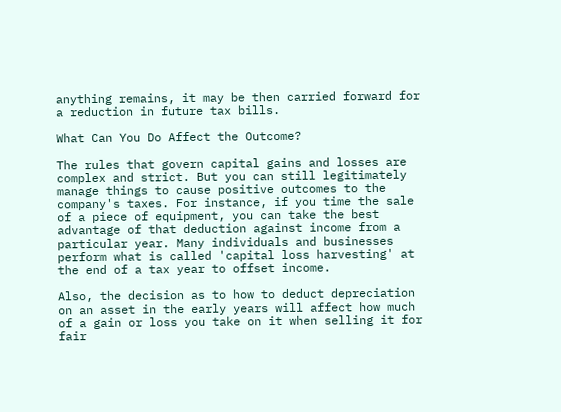anything remains, it may be then carried forward for a reduction in future tax bills.

What Can You Do Affect the Outcome?

The rules that govern capital gains and losses are complex and strict. But you can still legitimately manage things to cause positive outcomes to the company's taxes. For instance, if you time the sale of a piece of equipment, you can take the best advantage of that deduction against income from a particular year. Many individuals and businesses perform what is called 'capital loss harvesting' at the end of a tax year to offset income.

Also, the decision as to how to deduct depreciation on an asset in the early years will affect how much of a gain or loss you take on it when selling it for fair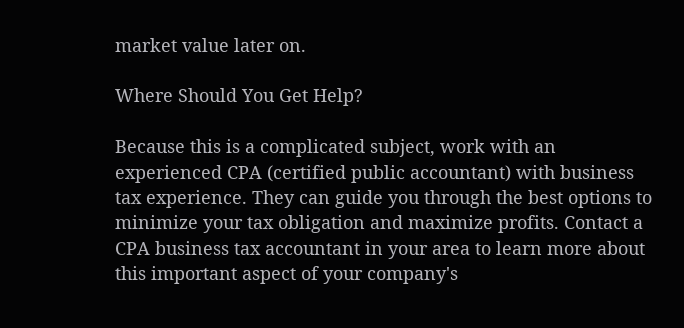market value later on.

Where Should You Get Help?

Because this is a complicated subject, work with an experienced CPA (certified public accountant) with business tax experience. They can guide you through the best options to minimize your tax obligation and maximize profits. Contact a CPA business tax accountant in your area to learn more about this important aspect of your company's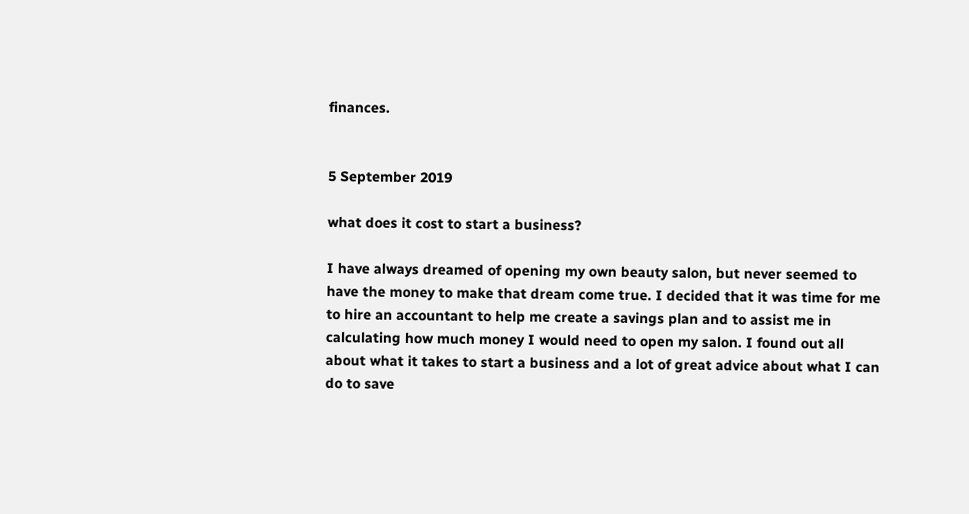finances.


5 September 2019

what does it cost to start a business?

I have always dreamed of opening my own beauty salon, but never seemed to have the money to make that dream come true. I decided that it was time for me to hire an accountant to help me create a savings plan and to assist me in calculating how much money I would need to open my salon. I found out all about what it takes to start a business and a lot of great advice about what I can do to save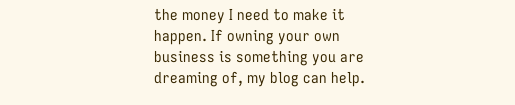the money I need to make it happen. If owning your own business is something you are dreaming of, my blog can help.